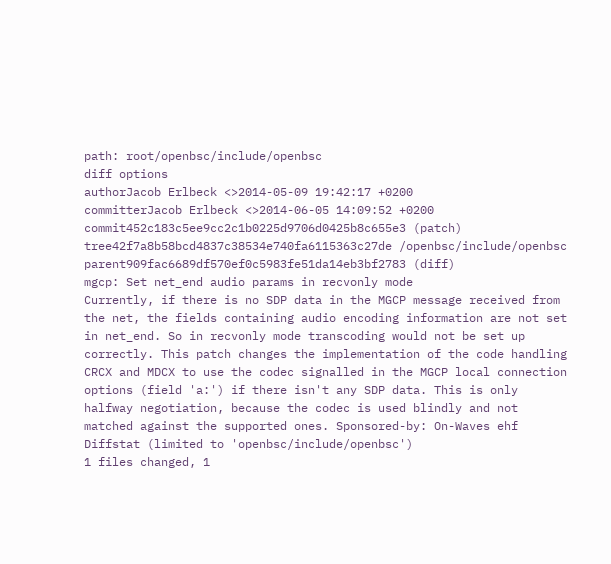path: root/openbsc/include/openbsc
diff options
authorJacob Erlbeck <>2014-05-09 19:42:17 +0200
committerJacob Erlbeck <>2014-06-05 14:09:52 +0200
commit452c183c5ee9cc2c1b0225d9706d0425b8c655e3 (patch)
tree42f7a8b58bcd4837c38534e740fa6115363c27de /openbsc/include/openbsc
parent909fac6689df570ef0c5983fe51da14eb3bf2783 (diff)
mgcp: Set net_end audio params in recvonly mode
Currently, if there is no SDP data in the MGCP message received from the net, the fields containing audio encoding information are not set in net_end. So in recvonly mode transcoding would not be set up correctly. This patch changes the implementation of the code handling CRCX and MDCX to use the codec signalled in the MGCP local connection options (field 'a:') if there isn't any SDP data. This is only halfway negotiation, because the codec is used blindly and not matched against the supported ones. Sponsored-by: On-Waves ehf
Diffstat (limited to 'openbsc/include/openbsc')
1 files changed, 1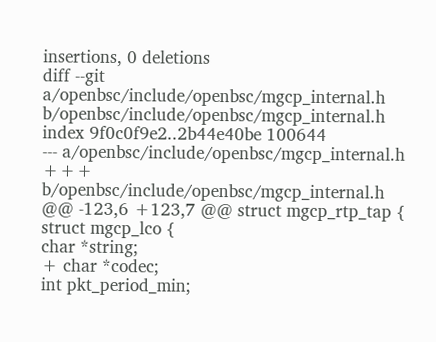insertions, 0 deletions
diff --git a/openbsc/include/openbsc/mgcp_internal.h b/openbsc/include/openbsc/mgcp_internal.h
index 9f0c0f9e2..2b44e40be 100644
--- a/openbsc/include/openbsc/mgcp_internal.h
+++ b/openbsc/include/openbsc/mgcp_internal.h
@@ -123,6 +123,7 @@ struct mgcp_rtp_tap {
struct mgcp_lco {
char *string;
+ char *codec;
int pkt_period_min;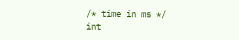/* time in ms */
int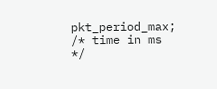pkt_period_max; /* time in ms */